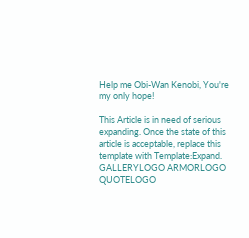Help me Obi-Wan Kenobi, You're my only hope!

This Article is in need of serious expanding. Once the state of this article is acceptable, replace this template with Template:Expand. GALLERYLOGO ARMORLOGO QUOTELOGO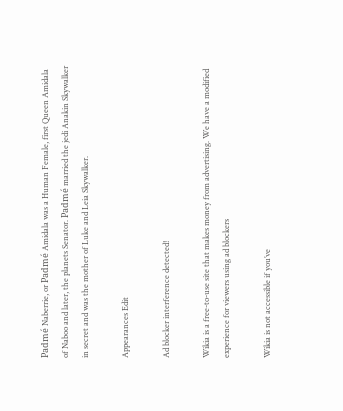Padmé Naberrie, or Padmé Amidala was a Human Female, first Queen Amidala of Naboo and later, the planets Senator. Padmé married the jedi Anakin Skywalker in secret and was the mother of Luke and Leia Skywalker.

Appearances Edit

Ad blocker interference detected!

Wikia is a free-to-use site that makes money from advertising. We have a modified experience for viewers using ad blockers

Wikia is not accessible if you’ve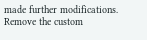made further modifications. Remove the custom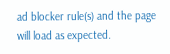ad blocker rule(s) and the page will load as expected.